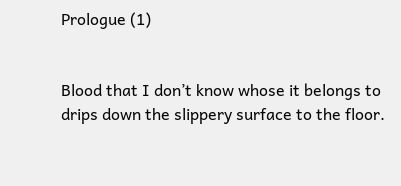Prologue (1)


Blood that I don’t know whose it belongs to drips down the slippery surface to the floor.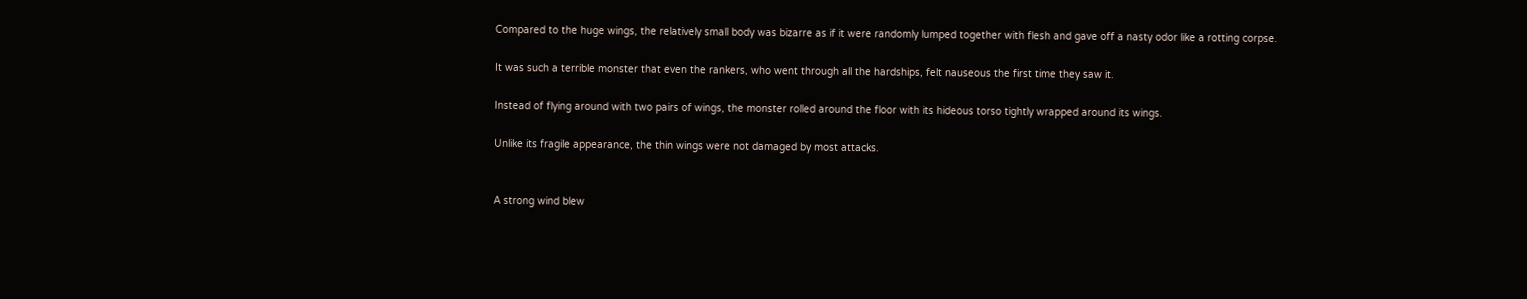Compared to the huge wings, the relatively small body was bizarre as if it were randomly lumped together with flesh and gave off a nasty odor like a rotting corpse.

It was such a terrible monster that even the rankers, who went through all the hardships, felt nauseous the first time they saw it.

Instead of flying around with two pairs of wings, the monster rolled around the floor with its hideous torso tightly wrapped around its wings.

Unlike its fragile appearance, the thin wings were not damaged by most attacks.


A strong wind blew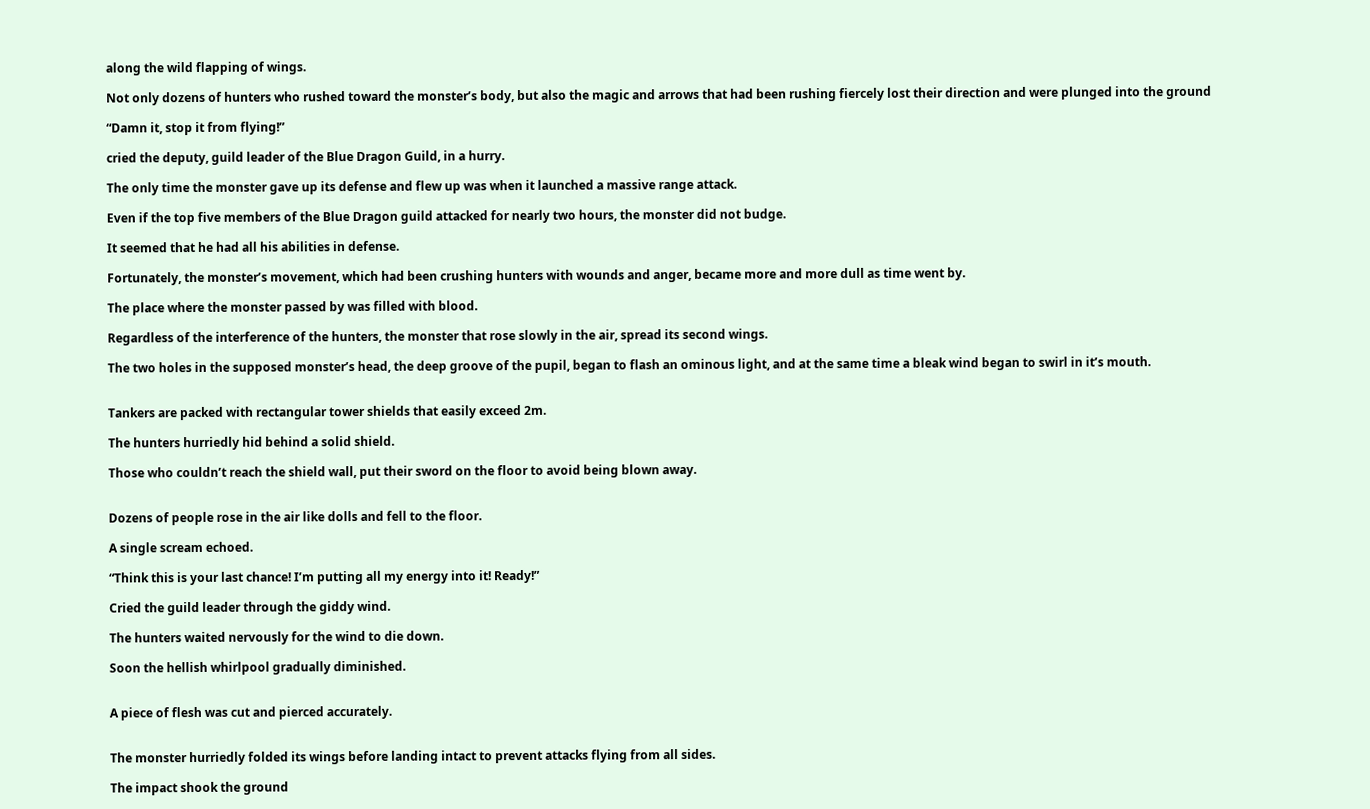along the wild flapping of wings.

Not only dozens of hunters who rushed toward the monster’s body, but also the magic and arrows that had been rushing fiercely lost their direction and were plunged into the ground

“Damn it, stop it from flying!”

cried the deputy, guild leader of the Blue Dragon Guild, in a hurry.

The only time the monster gave up its defense and flew up was when it launched a massive range attack.

Even if the top five members of the Blue Dragon guild attacked for nearly two hours, the monster did not budge.

It seemed that he had all his abilities in defense.

Fortunately, the monster’s movement, which had been crushing hunters with wounds and anger, became more and more dull as time went by.

The place where the monster passed by was filled with blood.

Regardless of the interference of the hunters, the monster that rose slowly in the air, spread its second wings.

The two holes in the supposed monster’s head, the deep groove of the pupil, began to flash an ominous light, and at the same time a bleak wind began to swirl in it’s mouth.


Tankers are packed with rectangular tower shields that easily exceed 2m.

The hunters hurriedly hid behind a solid shield.

Those who couldn’t reach the shield wall, put their sword on the floor to avoid being blown away.


Dozens of people rose in the air like dolls and fell to the floor.

A single scream echoed.

“Think this is your last chance! I’m putting all my energy into it! Ready!”

Cried the guild leader through the giddy wind.

The hunters waited nervously for the wind to die down.

Soon the hellish whirlpool gradually diminished.


A piece of flesh was cut and pierced accurately.


The monster hurriedly folded its wings before landing intact to prevent attacks flying from all sides.

The impact shook the ground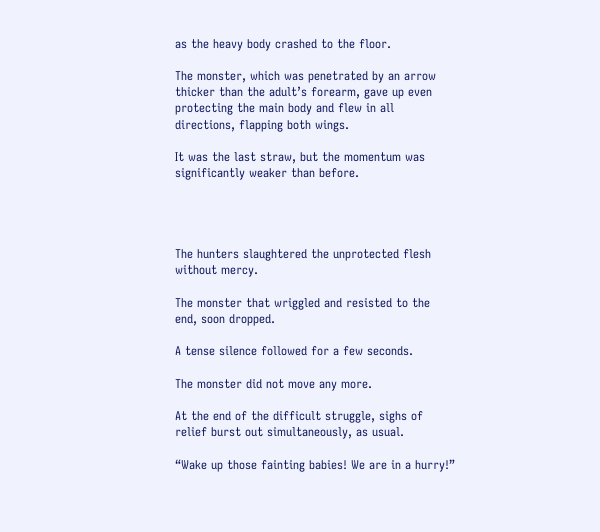as the heavy body crashed to the floor.

The monster, which was penetrated by an arrow thicker than the adult’s forearm, gave up even protecting the main body and flew in all directions, flapping both wings.

It was the last straw, but the momentum was significantly weaker than before.




The hunters slaughtered the unprotected flesh without mercy.

The monster that wriggled and resisted to the end, soon dropped.

A tense silence followed for a few seconds.

The monster did not move any more.

At the end of the difficult struggle, sighs of relief burst out simultaneously, as usual.

“Wake up those fainting babies! We are in a hurry!”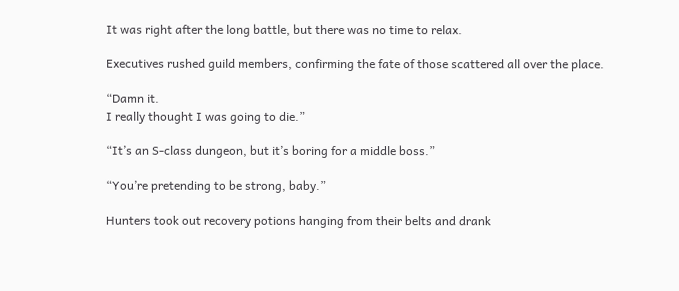It was right after the long battle, but there was no time to relax.

Executives rushed guild members, confirming the fate of those scattered all over the place.

“Damn it.
I really thought I was going to die.”

“It’s an S-class dungeon, but it’s boring for a middle boss.”

“You’re pretending to be strong, baby.”

Hunters took out recovery potions hanging from their belts and drank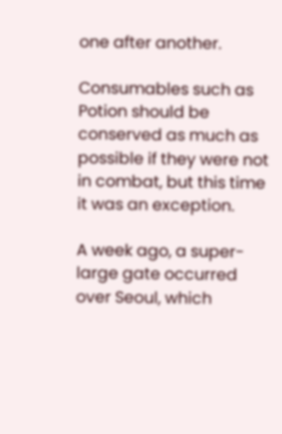one after another.

Consumables such as Potion should be conserved as much as possible if they were not in combat, but this time it was an exception.

A week ago, a super-large gate occurred over Seoul, which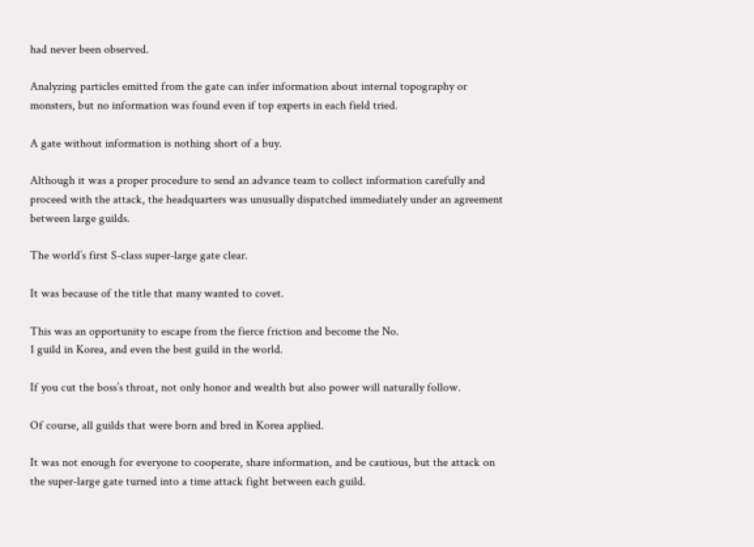had never been observed.

Analyzing particles emitted from the gate can infer information about internal topography or monsters, but no information was found even if top experts in each field tried.

A gate without information is nothing short of a buy.

Although it was a proper procedure to send an advance team to collect information carefully and proceed with the attack, the headquarters was unusually dispatched immediately under an agreement between large guilds.

The world’s first S-class super-large gate clear.

It was because of the title that many wanted to covet.

This was an opportunity to escape from the fierce friction and become the No.
1 guild in Korea, and even the best guild in the world.

If you cut the boss’s throat, not only honor and wealth but also power will naturally follow.

Of course, all guilds that were born and bred in Korea applied.

It was not enough for everyone to cooperate, share information, and be cautious, but the attack on the super-large gate turned into a time attack fight between each guild.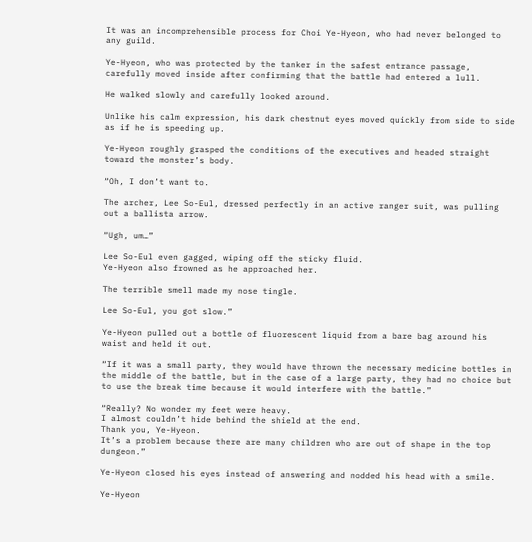It was an incomprehensible process for Choi Ye-Hyeon, who had never belonged to any guild.

Ye-Hyeon, who was protected by the tanker in the safest entrance passage, carefully moved inside after confirming that the battle had entered a lull.

He walked slowly and carefully looked around.

Unlike his calm expression, his dark chestnut eyes moved quickly from side to side as if he is speeding up.

Ye-Hyeon roughly grasped the conditions of the executives and headed straight toward the monster’s body.

“Oh, I don’t want to.

The archer, Lee So-Eul, dressed perfectly in an active ranger suit, was pulling out a ballista arrow.

“Ugh, um…”

Lee So-Eul even gagged, wiping off the sticky fluid.
Ye-Hyeon also frowned as he approached her.

The terrible smell made my nose tingle.

Lee So-Eul, you got slow.”

Ye-Hyeon pulled out a bottle of fluorescent liquid from a bare bag around his waist and held it out.

“If it was a small party, they would have thrown the necessary medicine bottles in the middle of the battle, but in the case of a large party, they had no choice but to use the break time because it would interfere with the battle.”

“Really? No wonder my feet were heavy.
I almost couldn’t hide behind the shield at the end.
Thank you, Ye-Hyeon.
It’s a problem because there are many children who are out of shape in the top dungeon.”

Ye-Hyeon closed his eyes instead of answering and nodded his head with a smile.

Ye-Hyeon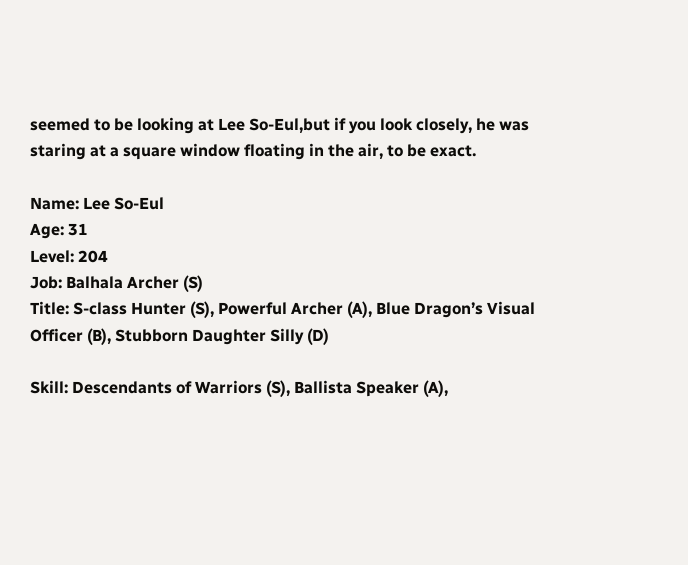seemed to be looking at Lee So-Eul,but if you look closely, he was staring at a square window floating in the air, to be exact.

Name: Lee So-Eul
Age: 31
Level: 204
Job: Balhala Archer (S)
Title: S-class Hunter (S), Powerful Archer (A), Blue Dragon’s Visual Officer (B), Stubborn Daughter Silly (D)

Skill: Descendants of Warriors (S), Ballista Speaker (A),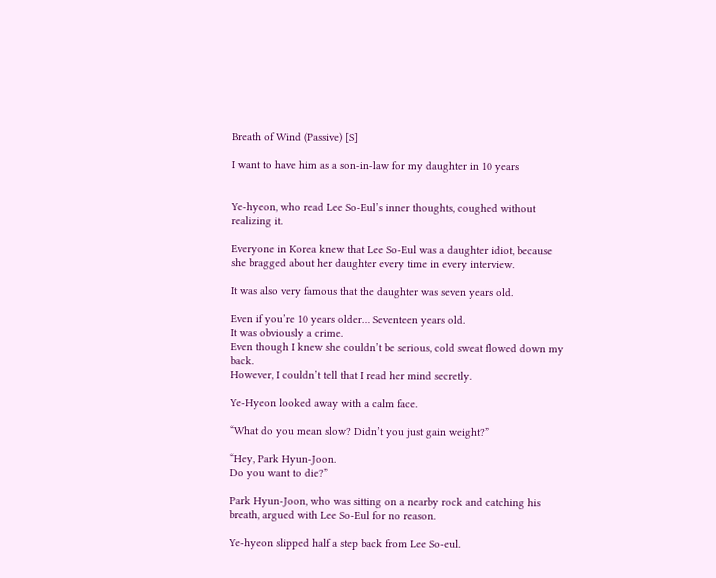Breath of Wind (Passive) [S]

I want to have him as a son-in-law for my daughter in 10 years


Ye-hyeon, who read Lee So-Eul’s inner thoughts, coughed without realizing it.

Everyone in Korea knew that Lee So-Eul was a daughter idiot, because she bragged about her daughter every time in every interview.

It was also very famous that the daughter was seven years old.

Even if you’re 10 years older… Seventeen years old.
It was obviously a crime.
Even though I knew she couldn’t be serious, cold sweat flowed down my back.
However, I couldn’t tell that I read her mind secretly.

Ye-Hyeon looked away with a calm face.

“What do you mean slow? Didn’t you just gain weight?”

“Hey, Park Hyun-Joon.
Do you want to die?”

Park Hyun-Joon, who was sitting on a nearby rock and catching his breath, argued with Lee So-Eul for no reason.

Ye-hyeon slipped half a step back from Lee So-eul.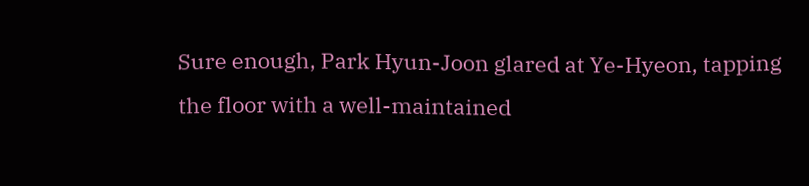Sure enough, Park Hyun-Joon glared at Ye-Hyeon, tapping the floor with a well-maintained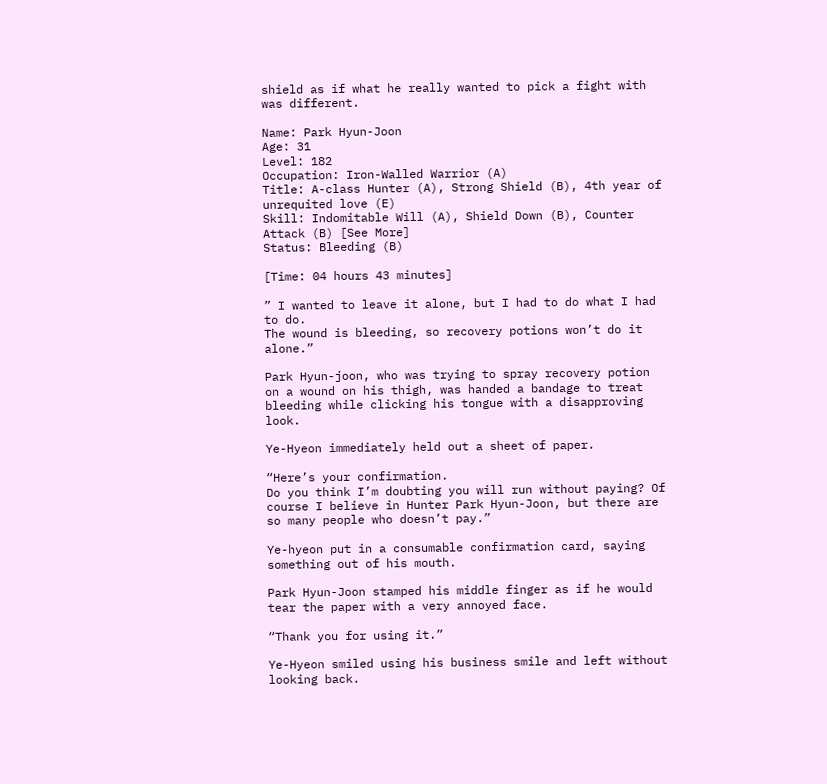shield as if what he really wanted to pick a fight with was different.

Name: Park Hyun-Joon
Age: 31
Level: 182
Occupation: Iron-Walled Warrior (A)
Title: A-class Hunter (A), Strong Shield (B), 4th year of unrequited love (E)
Skill: Indomitable Will (A), Shield Down (B), Counter Attack (B) [See More]
Status: Bleeding (B)

[Time: 04 hours 43 minutes]

” I wanted to leave it alone, but I had to do what I had to do.
The wound is bleeding, so recovery potions won’t do it alone.”

Park Hyun-joon, who was trying to spray recovery potion on a wound on his thigh, was handed a bandage to treat bleeding while clicking his tongue with a disapproving look.

Ye-Hyeon immediately held out a sheet of paper.

“Here’s your confirmation.
Do you think I’m doubting you will run without paying? Of course I believe in Hunter Park Hyun-Joon, but there are so many people who doesn’t pay.”

Ye-hyeon put in a consumable confirmation card, saying something out of his mouth.

Park Hyun-Joon stamped his middle finger as if he would tear the paper with a very annoyed face.

“Thank you for using it.”

Ye-Hyeon smiled using his business smile and left without looking back.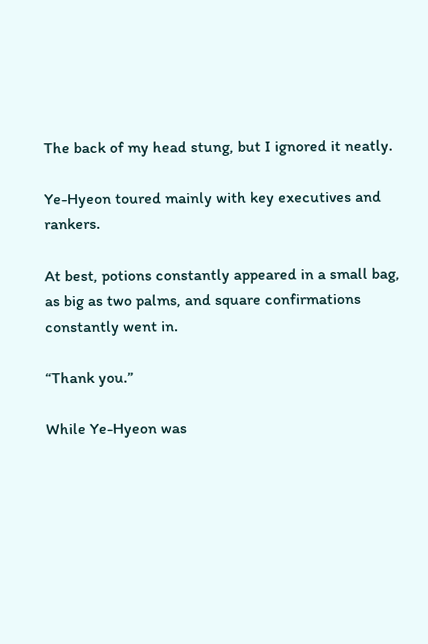The back of my head stung, but I ignored it neatly.

Ye-Hyeon toured mainly with key executives and rankers.

At best, potions constantly appeared in a small bag, as big as two palms, and square confirmations constantly went in.

“Thank you.”

While Ye-Hyeon was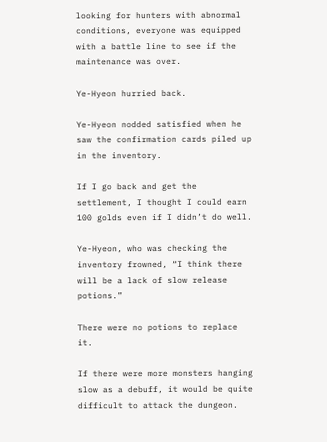looking for hunters with abnormal conditions, everyone was equipped with a battle line to see if the maintenance was over.

Ye-Hyeon hurried back.

Ye-Hyeon nodded satisfied when he saw the confirmation cards piled up in the inventory.

If I go back and get the settlement, I thought I could earn 100 golds even if I didn’t do well.

Ye-Hyeon, who was checking the inventory frowned, “I think there will be a lack of slow release potions.”

There were no potions to replace it.

If there were more monsters hanging slow as a debuff, it would be quite difficult to attack the dungeon.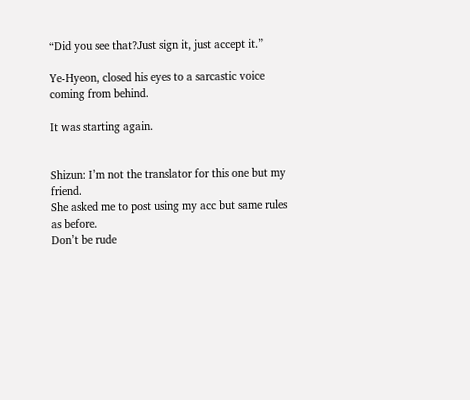“Did you see that?Just sign it, just accept it.”

Ye-Hyeon, closed his eyes to a sarcastic voice coming from behind.

It was starting again.


Shizun: I’m not the translator for this one but my friend.
She asked me to post using my acc but same rules as before.
Don’t be rude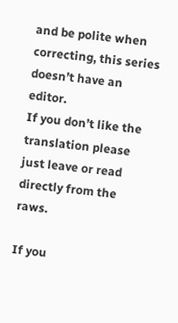and be polite when correcting, this series doesn’t have an editor.
If you don’t like the translation please just leave or read directly from the raws.

If you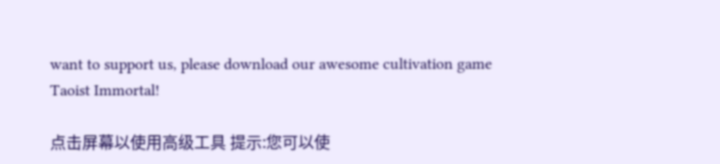want to support us, please download our awesome cultivation game Taoist Immortal!

点击屏幕以使用高级工具 提示:您可以使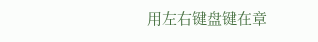用左右键盘键在章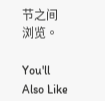节之间浏览。

You'll Also Like